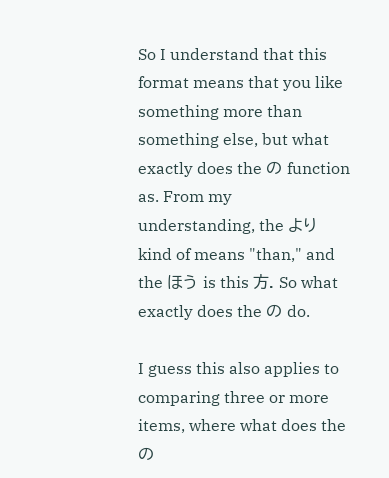So I understand that this format means that you like something more than something else, but what exactly does the の function as. From my understanding, the より kind of means "than," and the ほう is this 方. So what exactly does the の do.

I guess this also applies to comparing three or more items, where what does the の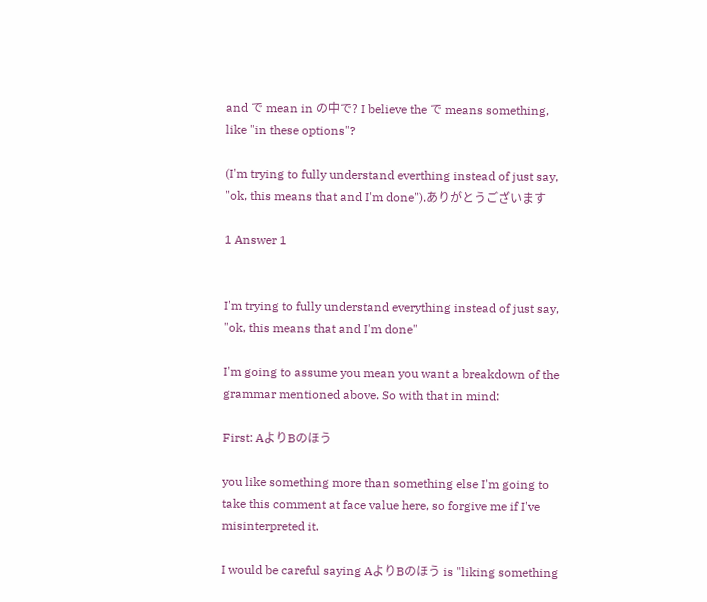and で mean in の中で? I believe the で means something, like "in these options"?

(I'm trying to fully understand everthing instead of just say, "ok, this means that and I'm done").ありがとうございます

1 Answer 1


I'm trying to fully understand everything instead of just say, "ok, this means that and I'm done"

I'm going to assume you mean you want a breakdown of the grammar mentioned above. So with that in mind:

First: AよりBのほう

you like something more than something else I'm going to take this comment at face value here, so forgive me if I've misinterpreted it.

I would be careful saying AよりBのほう is "liking something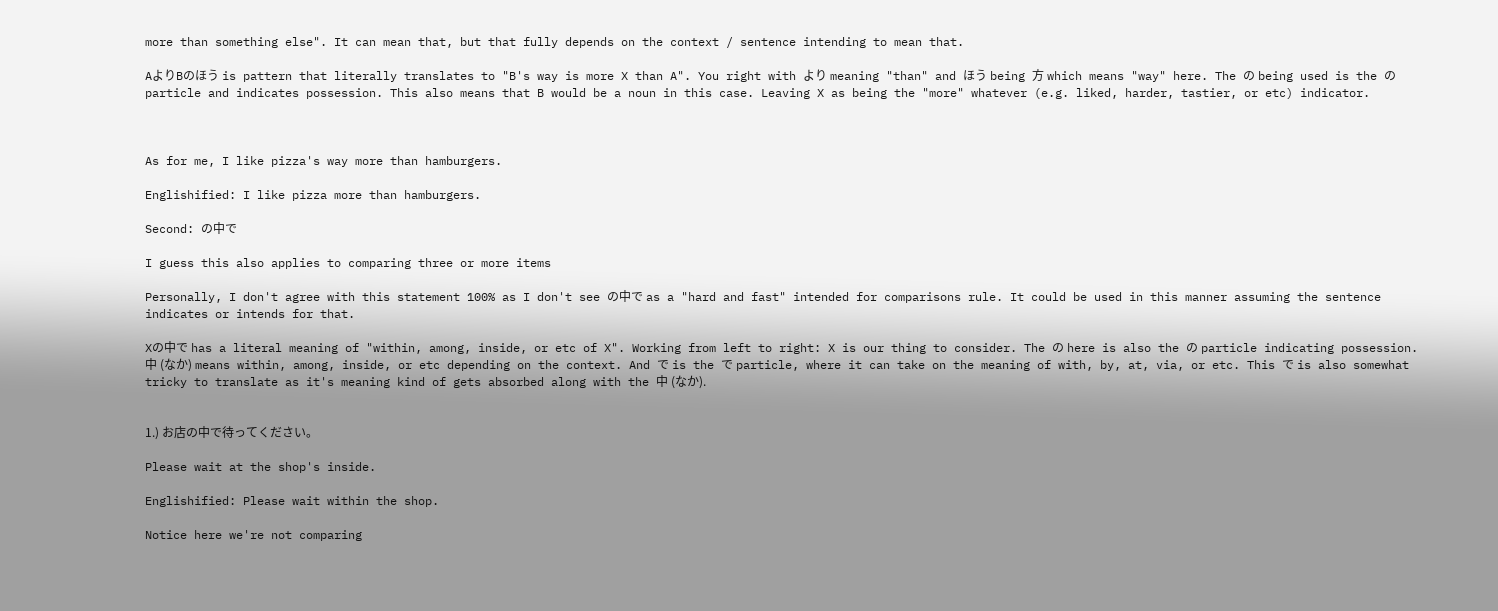more than something else". It can mean that, but that fully depends on the context / sentence intending to mean that.

AよりBのほう is pattern that literally translates to "B's way is more X than A". You right with より meaning "than" and ほう being 方 which means "way" here. The の being used is the の particle and indicates possession. This also means that B would be a noun in this case. Leaving X as being the "more" whatever (e.g. liked, harder, tastier, or etc) indicator.



As for me, I like pizza's way more than hamburgers.

Englishified: I like pizza more than hamburgers.

Second: の中で

I guess this also applies to comparing three or more items

Personally, I don't agree with this statement 100% as I don't see の中で as a "hard and fast" intended for comparisons rule. It could be used in this manner assuming the sentence indicates or intends for that.

Xの中で has a literal meaning of "within, among, inside, or etc of X". Working from left to right: X is our thing to consider. The の here is also the の particle indicating possession. 中 (なか) means within, among, inside, or etc depending on the context. And で is the で particle, where it can take on the meaning of with, by, at, via, or etc. This で is also somewhat tricky to translate as it's meaning kind of gets absorbed along with the 中 (なか).


1.) お店の中で待ってください。

Please wait at the shop's inside.

Englishified: Please wait within the shop.

Notice here we're not comparing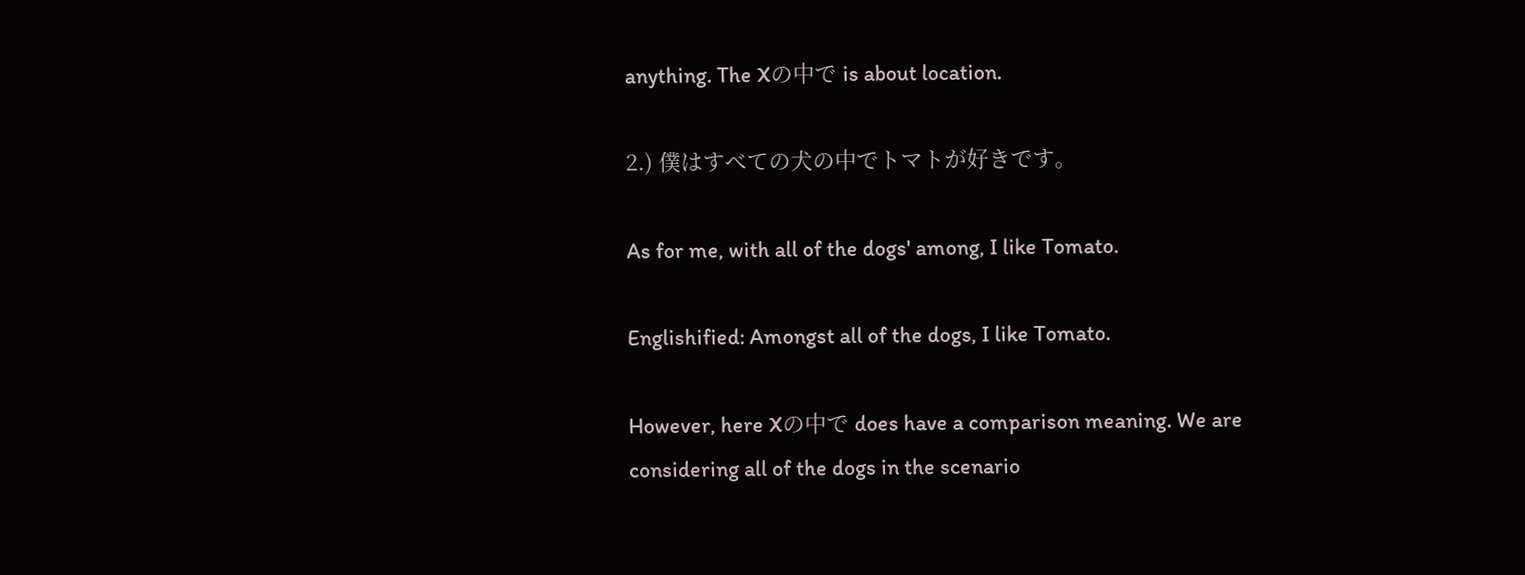anything. The Xの中で is about location.

2.) 僕はすべての犬の中でトマトが好きです。

As for me, with all of the dogs' among, I like Tomato.

Englishified: Amongst all of the dogs, I like Tomato.

However, here Xの中で does have a comparison meaning. We are considering all of the dogs in the scenario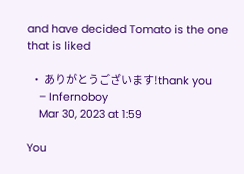and have decided Tomato is the one that is liked

  • ありがとうございます!thank you
    – Infernoboy
    Mar 30, 2023 at 1:59

You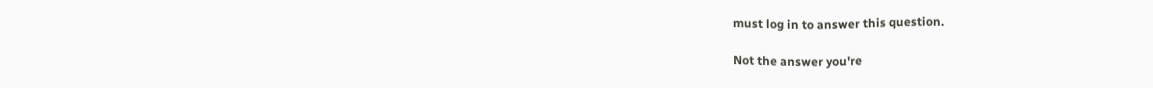must log in to answer this question.

Not the answer you're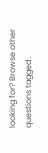looking for? Browse other questions tagged .